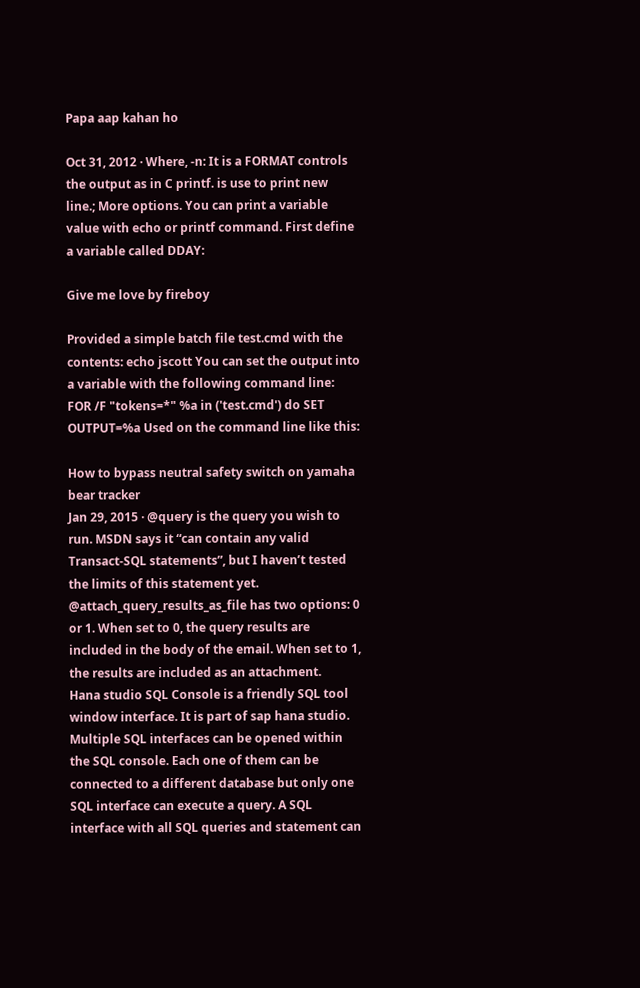Papa aap kahan ho

Oct 31, 2012 · Where, -n: It is a FORMAT controls the output as in C printf. is use to print new line.; More options. You can print a variable value with echo or printf command. First define a variable called DDAY:

Give me love by fireboy

Provided a simple batch file test.cmd with the contents: echo jscott You can set the output into a variable with the following command line: FOR /F "tokens=*" %a in ('test.cmd') do SET OUTPUT=%a Used on the command line like this:

How to bypass neutral safety switch on yamaha bear tracker
Jan 29, 2015 · @query is the query you wish to run. MSDN says it “can contain any valid Transact-SQL statements”, but I haven’t tested the limits of this statement yet. @attach_query_results_as_file has two options: 0 or 1. When set to 0, the query results are included in the body of the email. When set to 1, the results are included as an attachment.
Hana studio SQL Console is a friendly SQL tool window interface. It is part of sap hana studio. Multiple SQL interfaces can be opened within the SQL console. Each one of them can be connected to a different database but only one SQL interface can execute a query. A SQL interface with all SQL queries and statement can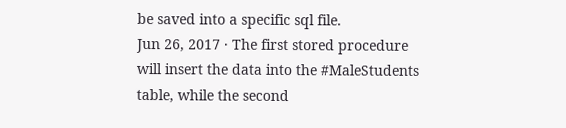be saved into a specific sql file.
Jun 26, 2017 · The first stored procedure will insert the data into the #MaleStudents table, while the second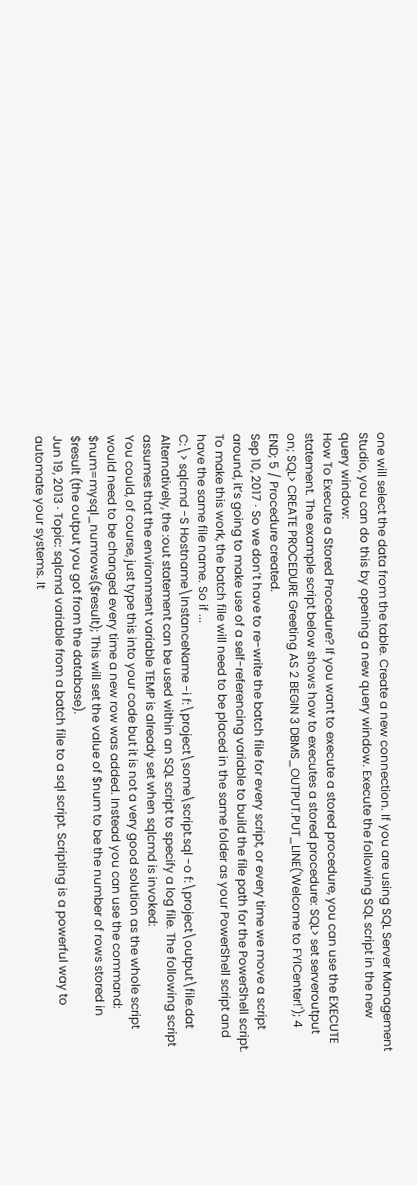one will select the data from the table. Create a new connection. If you are using SQL Server Management Studio, you can do this by opening a new query window. Execute the following SQL script in the new query window:
How To Execute a Stored Procedure? If you want to execute a stored procedure, you can use the EXECUTE statement. The example script below shows how to executes a stored procedure: SQL> set serveroutput on; SQL> CREATE PROCEDURE Greeting AS 2 BEGIN 3 DBMS_OUTPUT.PUT_LINE('Welcome to FYICenter!'); 4 END; 5 / Procedure created.
Sep 10, 2017 · So we don’t have to re-write the batch file for every script, or every time we move a script around, it’s going to make use of a self-referencing variable to build the file path for the PowerShell script. To make this work, the batch file will need to be placed in the same folder as your PowerShell script and have the same file name. So if ...
C:\> sqlcmd -S Hostname\InstanceName -i f:\project\some\script.sql -o f:\project\output\file.dat Alternatively, the :out statement can be used within an SQL script to specify a log file. The following script assumes that the environment variable TEMP is already set when sqlcmd is invoked:
You could, of course, just type this into your code but it is not a very good solution as the whole script would need to be changed every time a new row was added. Instead you can use the command: $num=mysql_numrows($result); This will set the value of $num to be the number of rows stored in $result (the output you got from the database).
Jun 19, 2013 · Topic: sqlcmd variable from a batch file to a sql script. Scripting is a powerful way to automate your systems. It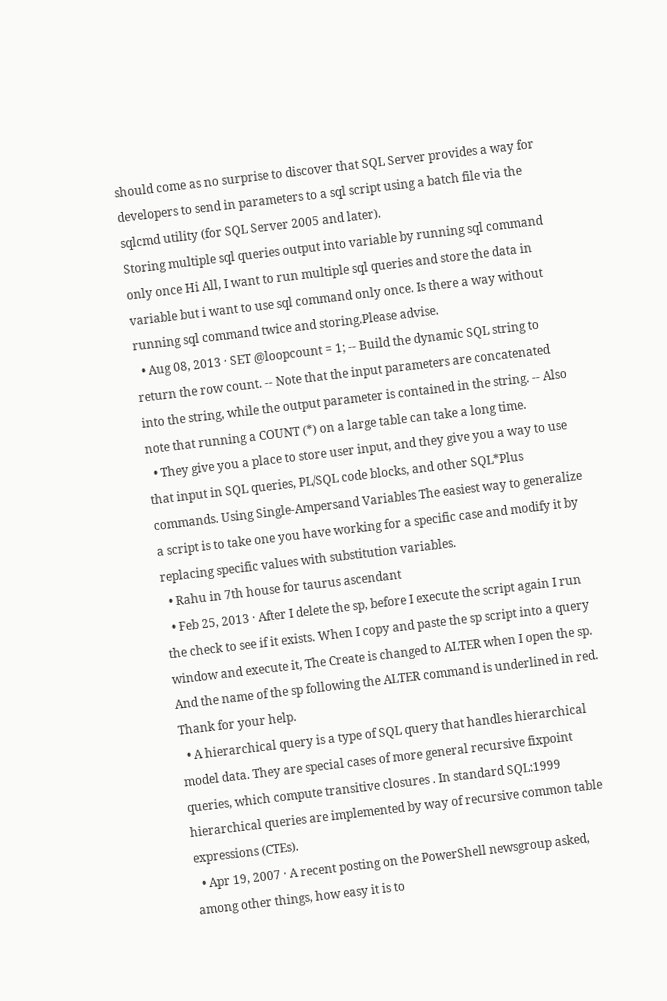should come as no surprise to discover that SQL Server provides a way for developers to send in parameters to a sql script using a batch file via the sqlcmd utility (for SQL Server 2005 and later).
Storing multiple sql queries output into variable by running sql command only once Hi All, I want to run multiple sql queries and store the data in variable but i want to use sql command only once. Is there a way without running sql command twice and storing.Please advise.
  • Aug 08, 2013 · SET @loopcount = 1; -- Build the dynamic SQL string to return the row count. -- Note that the input parameters are concatenated into the string, while the output parameter is contained in the string. -- Also note that running a COUNT (*) on a large table can take a long time.
  • They give you a place to store user input, and they give you a way to use that input in SQL queries, PL/SQL code blocks, and other SQL*Plus commands. Using Single-Ampersand Variables The easiest way to generalize a script is to take one you have working for a specific case and modify it by replacing specific values with substitution variables.
  • Rahu in 7th house for taurus ascendant
  • Feb 25, 2013 · After I delete the sp, before I execute the script again I run the check to see if it exists. When I copy and paste the sp script into a query window and execute it, The Create is changed to ALTER when I open the sp. And the name of the sp following the ALTER command is underlined in red. Thank for your help.
  • A hierarchical query is a type of SQL query that handles hierarchical model data. They are special cases of more general recursive fixpoint queries, which compute transitive closures . In standard SQL:1999 hierarchical queries are implemented by way of recursive common table expressions (CTEs).
  • Apr 19, 2007 · A recent posting on the PowerShell newsgroup asked, among other things, how easy it is to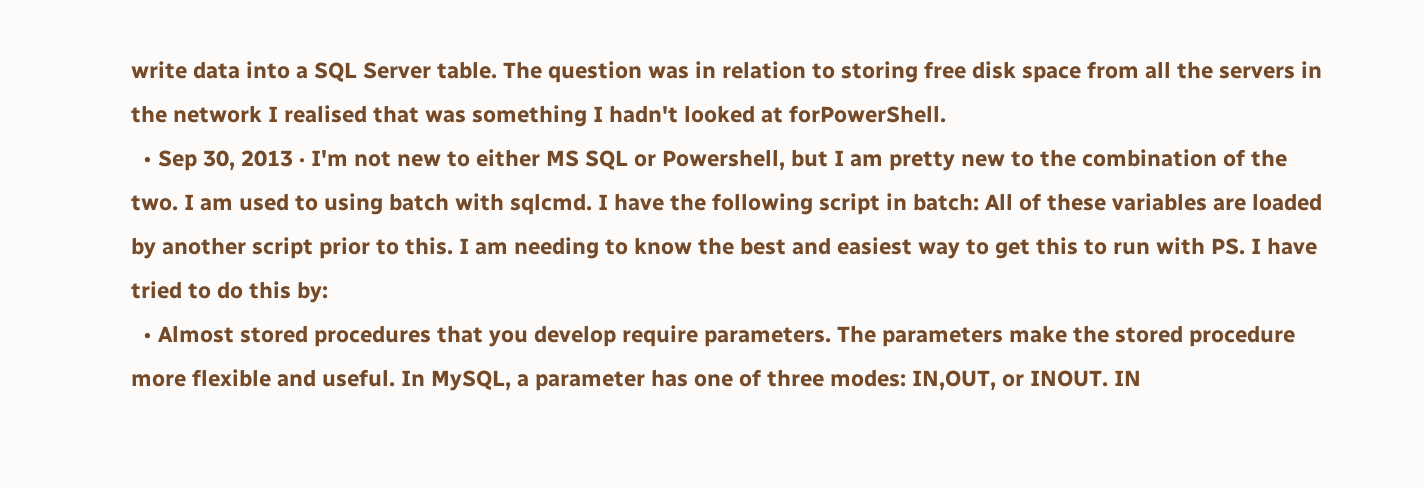write data into a SQL Server table. The question was in relation to storing free disk space from all the servers in the network I realised that was something I hadn't looked at forPowerShell.
  • Sep 30, 2013 · I'm not new to either MS SQL or Powershell, but I am pretty new to the combination of the two. I am used to using batch with sqlcmd. I have the following script in batch: All of these variables are loaded by another script prior to this. I am needing to know the best and easiest way to get this to run with PS. I have tried to do this by:
  • Almost stored procedures that you develop require parameters. The parameters make the stored procedure more flexible and useful. In MySQL, a parameter has one of three modes: IN,OUT, or INOUT. IN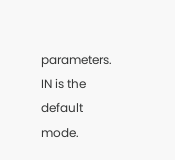parameters. IN is the default mode.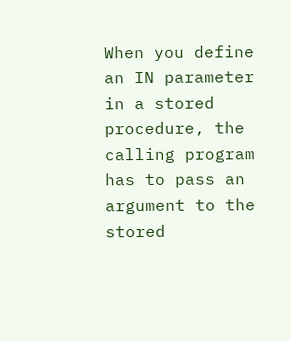When you define an IN parameter in a stored procedure, the calling program has to pass an argument to the stored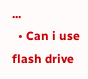...
  • Can i use flash drive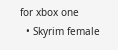for xbox one
  • Skyrim female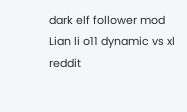dark elf follower mod
Lian li o11 dynamic vs xl reddit